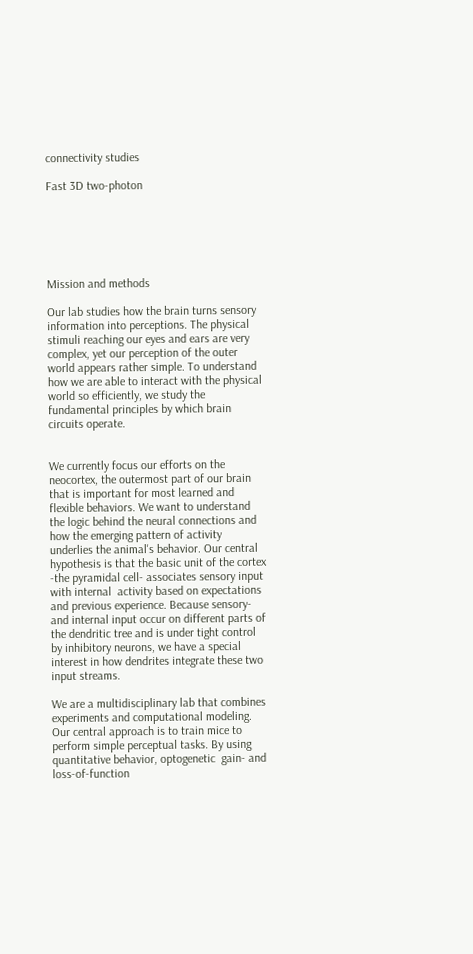connectivity studies

Fast 3D two-photon






Mission and methods

Our lab studies how the brain turns sensory information into perceptions. The physical stimuli reaching our eyes and ears are very complex, yet our perception of the outer world appears rather simple. To understand how we are able to interact with the physical world so efficiently, we study the fundamental principles by which brain circuits operate.


We currently focus our efforts on the neocortex, the outermost part of our brain that is important for most learned and flexible behaviors. We want to understand the logic behind the neural connections and how the emerging pattern of activity underlies the animal's behavior. Our central hypothesis is that the basic unit of the cortex -the pyramidal cell- associates sensory input with internal  activity based on expectations and previous experience. Because sensory- and internal input occur on different parts of the dendritic tree and is under tight control by inhibitory neurons, we have a special interest in how dendrites integrate these two input streams.

We are a multidisciplinary lab that combines experiments and computational modeling. Our central approach is to train mice to perform simple perceptual tasks. By using quantitative behavior, optogenetic  gain- and loss-of-function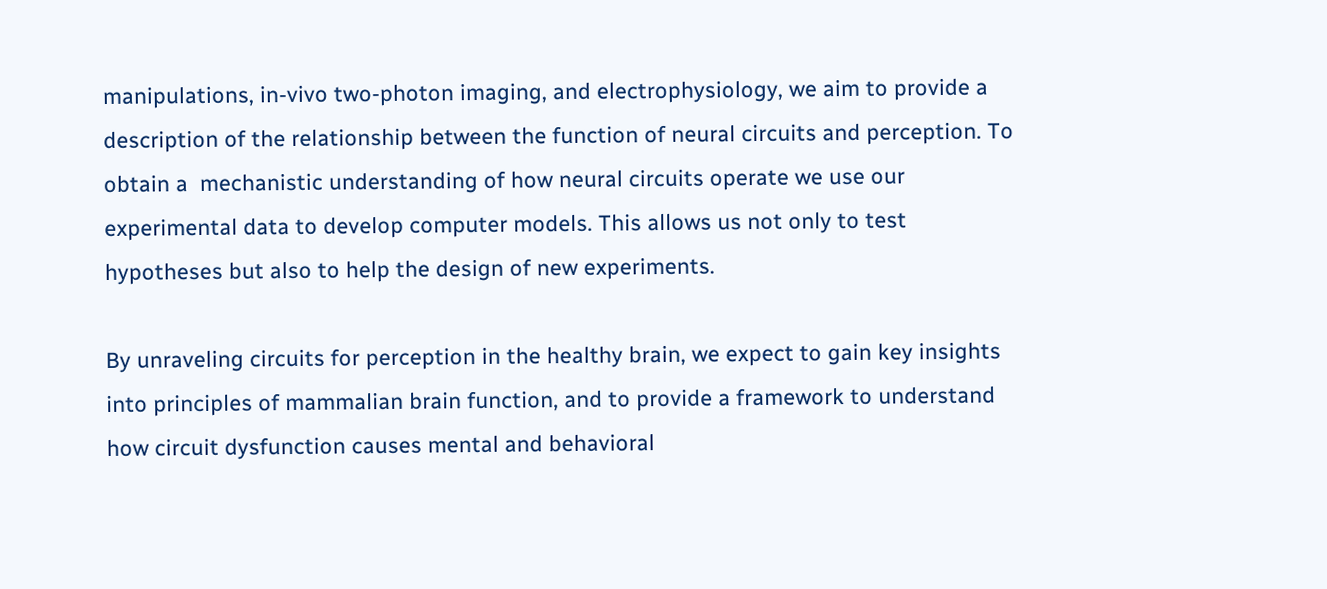manipulations, in-vivo two-photon imaging, and electrophysiology, we aim to provide a description of the relationship between the function of neural circuits and perception. To obtain a  mechanistic understanding of how neural circuits operate we use our experimental data to develop computer models. This allows us not only to test hypotheses but also to help the design of new experiments.

By unraveling circuits for perception in the healthy brain, we expect to gain key insights into principles of mammalian brain function, and to provide a framework to understand how circuit dysfunction causes mental and behavioral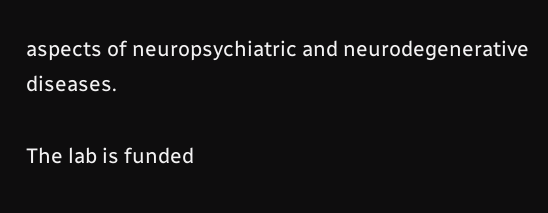aspects of neuropsychiatric and neurodegenerative diseases.

The lab is funded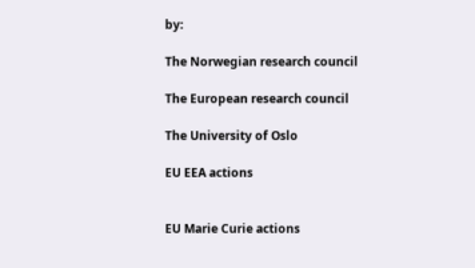by:

The Norwegian research council

The European research council

The University of Oslo

EU EEA actions


EU Marie Curie actions